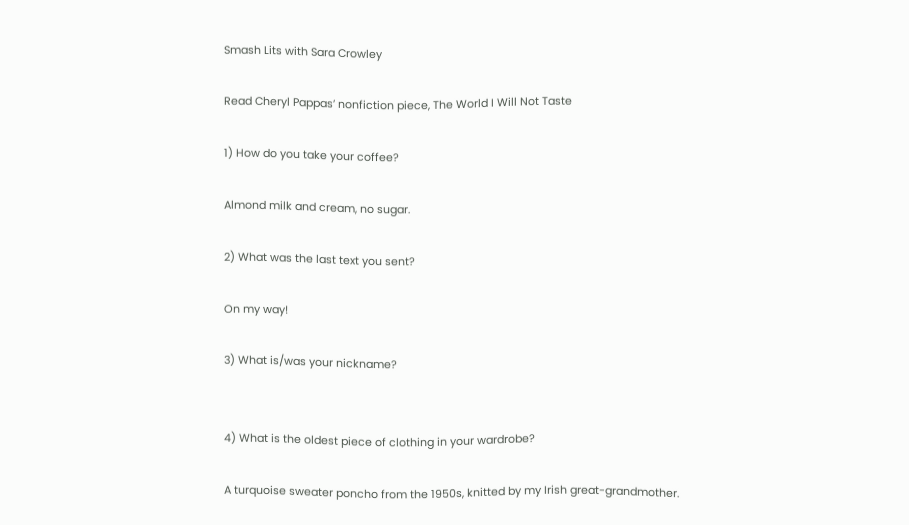Smash Lits with Sara Crowley

Read Cheryl Pappas’ nonfiction piece, The World I Will Not Taste

1) How do you take your coffee?

Almond milk and cream, no sugar.

2) What was the last text you sent?

On my way!

3) What is/was your nickname?


4) What is the oldest piece of clothing in your wardrobe?

A turquoise sweater poncho from the 1950s, knitted by my Irish great-grandmother.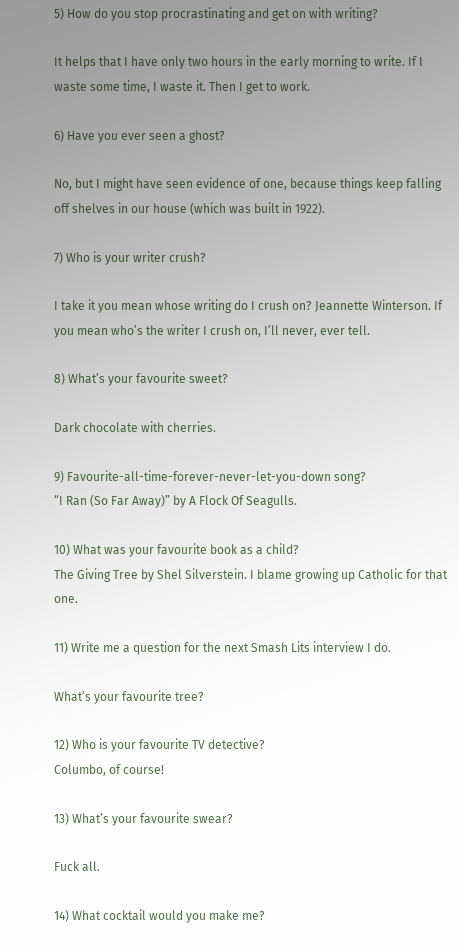5) How do you stop procrastinating and get on with writing?

It helps that I have only two hours in the early morning to write. If I waste some time, I waste it. Then I get to work.

6) Have you ever seen a ghost?

No, but I might have seen evidence of one, because things keep falling off shelves in our house (which was built in 1922).

7) Who is your writer crush?

I take it you mean whose writing do I crush on? Jeannette Winterson. If you mean who’s the writer I crush on, I’ll never, ever tell.

8) What’s your favourite sweet?

Dark chocolate with cherries.

9) Favourite-all-time-forever-never-let-you-down song?
“I Ran (So Far Away)” by A Flock Of Seagulls.

10) What was your favourite book as a child?
The Giving Tree by Shel Silverstein. I blame growing up Catholic for that one.

11) Write me a question for the next Smash Lits interview I do.

What’s your favourite tree?

12) Who is your favourite TV detective?
Columbo, of course!

13) What’s your favourite swear?

Fuck all.

14) What cocktail would you make me?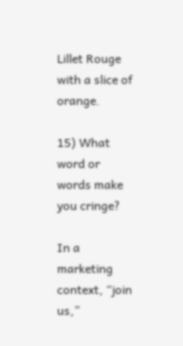Lillet Rouge with a slice of orange.

15) What word or words make you cringe?

In a marketing context, “join us,”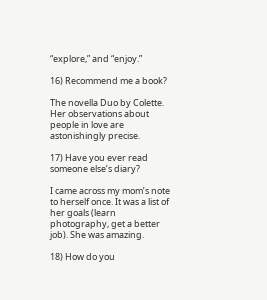“explore,” and “enjoy.”

16) Recommend me a book?

The novella Duo by Colette. Her observations about people in love are astonishingly precise.

17) Have you ever read someone else’s diary?

I came across my mom’s note to herself once. It was a list of her goals (learn photography, get a better job). She was amazing.

18) How do you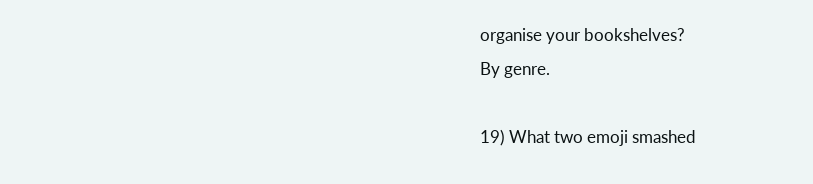organise your bookshelves?
By genre.

19) What two emoji smashed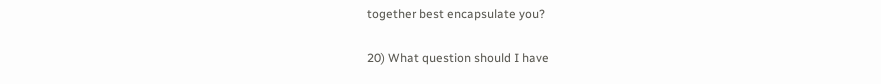together best encapsulate you?

20) What question should I have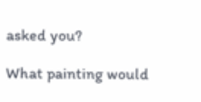asked you?

What painting would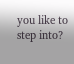you like to step into?